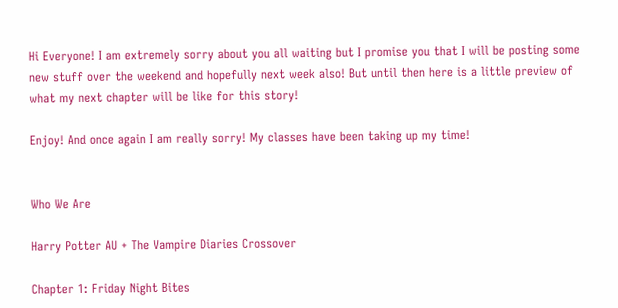Hi Everyone! I am extremely sorry about you all waiting but I promise you that I will be posting some new stuff over the weekend and hopefully next week also! But until then here is a little preview of what my next chapter will be like for this story!

Enjoy! And once again I am really sorry! My classes have been taking up my time!


Who We Are

Harry Potter AU + The Vampire Diaries Crossover

Chapter 1: Friday Night Bites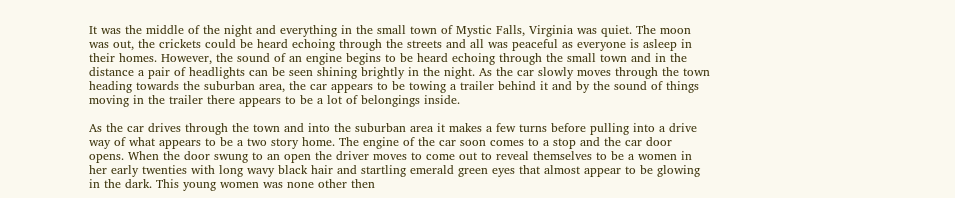It was the middle of the night and everything in the small town of Mystic Falls, Virginia was quiet. The moon was out, the crickets could be heard echoing through the streets and all was peaceful as everyone is asleep in their homes. However, the sound of an engine begins to be heard echoing through the small town and in the distance a pair of headlights can be seen shining brightly in the night. As the car slowly moves through the town heading towards the suburban area, the car appears to be towing a trailer behind it and by the sound of things moving in the trailer there appears to be a lot of belongings inside.

As the car drives through the town and into the suburban area it makes a few turns before pulling into a drive way of what appears to be a two story home. The engine of the car soon comes to a stop and the car door opens. When the door swung to an open the driver moves to come out to reveal themselves to be a women in her early twenties with long wavy black hair and startling emerald green eyes that almost appear to be glowing in the dark. This young women was none other then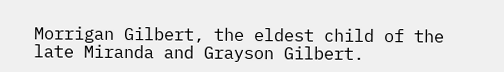Morrigan Gilbert, the eldest child of the late Miranda and Grayson Gilbert.